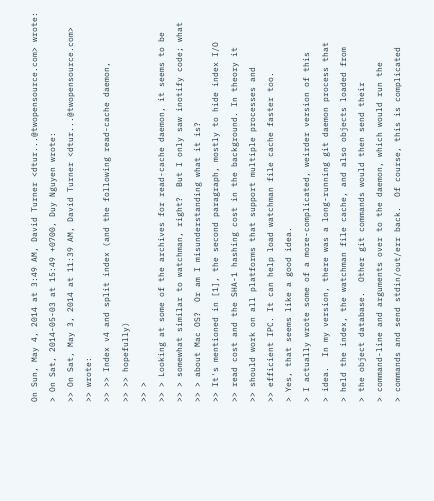On Sun, May 4, 2014 at 3:49 AM, David Turner <dtur...@twopensource.com> wrote:
> On Sat, 2014-05-03 at 15:49 +0700, Duy Nguyen wrote:
>> On Sat, May 3, 2014 at 11:39 AM, David Turner <dtur...@twopensource.com>
>> wrote:
>> >> Index v4 and split index (and the following read-cache daemon,
>> >> hopefully)
>> >
>> > Looking at some of the archives for read-cache daemon, it seems to be
>> > somewhat similar to watchman, right?  But I only saw inotify code; what
>> > about Mac OS?  Or am I misunderstanding what it is?
>> It's mentioned in [1], the second paragraph, mostly to hide index I/O
>> read cost and the SHA-1 hashing cost in the background. In theory it
>> should work on all platforms that support multiple processes and
>> efficient IPC. It can help load watchman file cache faster too.
> Yes, that seems like a good idea.
> I actually wrote some of a more-complicated, weirder version of this
> idea.  In my version, there was a long-running git daemon process that
> held the index, the watchman file cache, and also objects loaded from
> the object database.  Other git commands would then send their
> command-line and arguments over to the daemon, which would run the
> commands and send stdin/out/err back.  Of course, this is complicated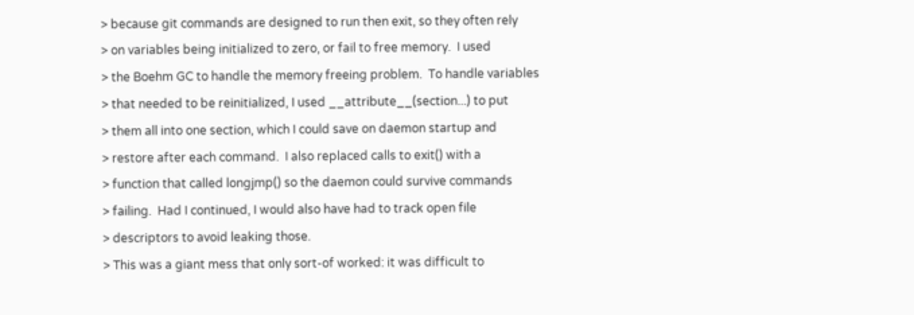> because git commands are designed to run then exit, so they often rely
> on variables being initialized to zero, or fail to free memory.  I used
> the Boehm GC to handle the memory freeing problem.  To handle variables
> that needed to be reinitialized, I used __attribute__(section...) to put
> them all into one section, which I could save on daemon startup and
> restore after each command.  I also replaced calls to exit() with a
> function that called longjmp() so the daemon could survive commands
> failing.  Had I continued, I would also have had to track open file
> descriptors to avoid leaking those.
> This was a giant mess that only sort-of worked: it was difficult to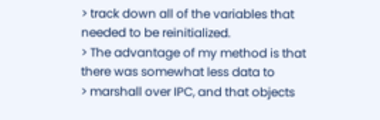> track down all of the variables that needed to be reinitialized.
> The advantage of my method is that there was somewhat less data to
> marshall over IPC, and that objects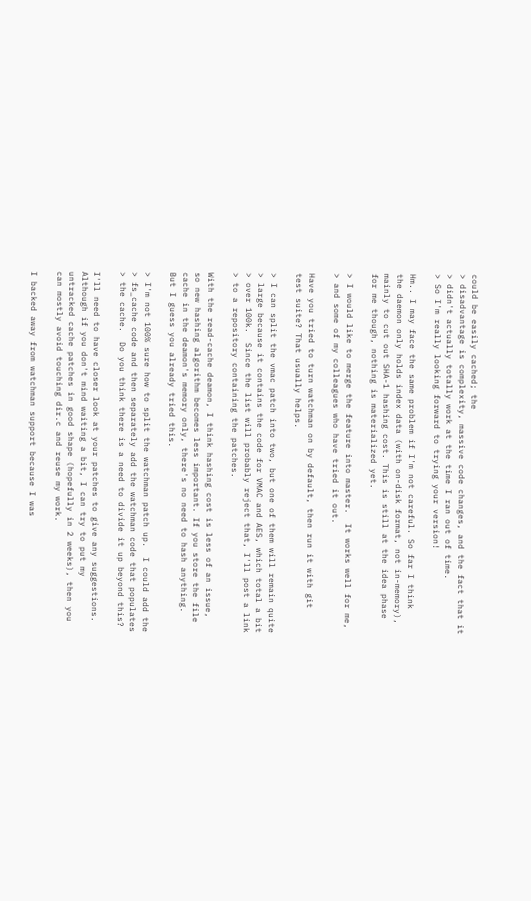could be easily cached; the
> disadvantage is complexity, massive code changes, and the fact that it
> didn't actually totally work at the time I ran out of time.
> So I'm really looking forward to trying your version!

Hm.. I may face the same problem if I'm not careful. So far I think
the daemon only holds index data (with on-disk format, not in-memory),
mainly to cut out SHA-1 hashing cost. This is still at the idea phase
for me though, nothing is materialized yet.

> I would like to merge the feature into master.  It works well for me,
> and some of my colleagues who have tried it out.

Have you tried to turn watchman on by default, then run it with git
test suite? That usually helps.

> I can split the vmac patch into two, but one of them will remain quite
> large because it contains the code for VMAC and AES, which total a bit
> over 100k.  Since the list will probably reject that, I'll post a link
> to a repository containing the patches.

With the read-cache deamon, I think hashing cost is less of an issue,
so new hashing algorithm becomes less important. If you store the file
cache in the deamon's memory only, there's no need to hash anything.
But I guess you already tried this.

> I'm not 100% sure how to split the watchman patch up.  I could add the
> fs_cache code and then separately add the watchman code that populates
> the cache.  Do you think there is a need to divide it up beyond this?

I'll need to have closer look at your patches to give any suggestions.
Although if you don't mind waiting a bit, I can try to put my
untracked cache patches in good shape (hopefully in 2 weeks), then you
can mostly avoid touching dir.c and reuse my work.

I backed away from watchman support because I was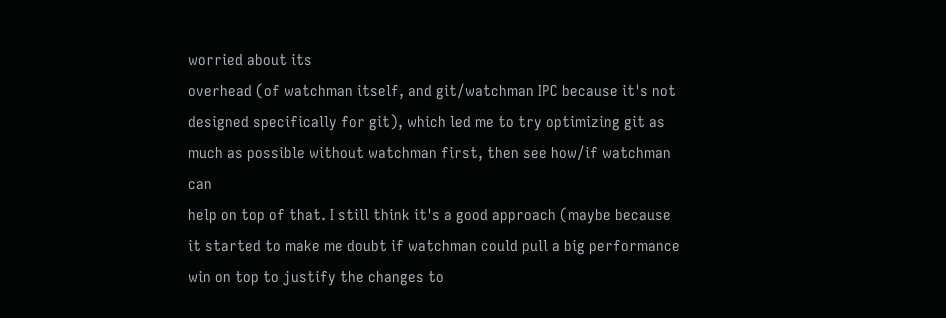worried about its
overhead (of watchman itself, and git/watchman IPC because it's not
designed specifically for git), which led me to try optimizing git as
much as possible without watchman first, then see how/if watchman can
help on top of that. I still think it's a good approach (maybe because
it started to make me doubt if watchman could pull a big performance
win on top to justify the changes to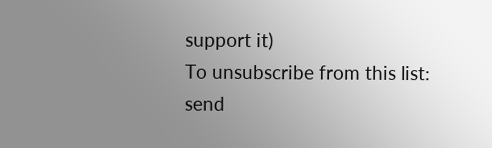support it)
To unsubscribe from this list: send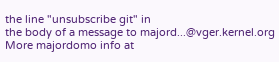the line "unsubscribe git" in
the body of a message to majord...@vger.kernel.org
More majordomo info at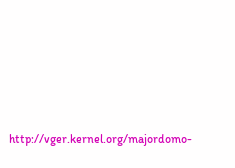http://vger.kernel.org/majordomo-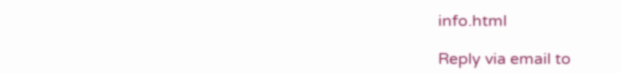info.html

Reply via email to